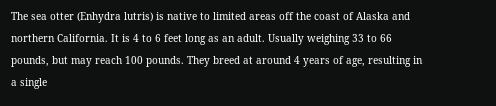The sea otter (Enhydra lutris) is native to limited areas off the coast of Alaska and northern California. It is 4 to 6 feet long as an adult. Usually weighing 33 to 66 pounds, but may reach 100 pounds. They breed at around 4 years of age, resulting in a single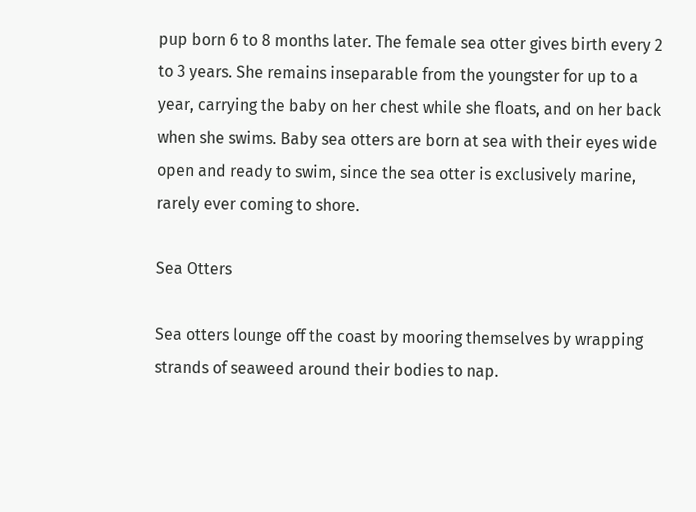pup born 6 to 8 months later. The female sea otter gives birth every 2 to 3 years. She remains inseparable from the youngster for up to a year, carrying the baby on her chest while she floats, and on her back when she swims. Baby sea otters are born at sea with their eyes wide open and ready to swim, since the sea otter is exclusively marine, rarely ever coming to shore.

Sea Otters

Sea otters lounge off the coast by mooring themselves by wrapping strands of seaweed around their bodies to nap.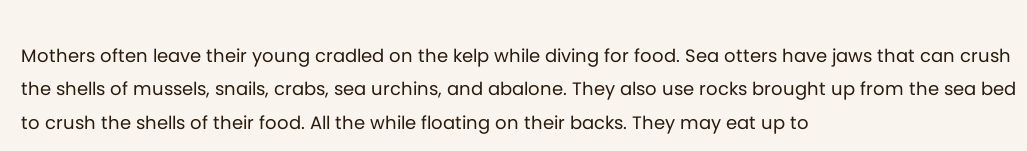Mothers often leave their young cradled on the kelp while diving for food. Sea otters have jaws that can crush the shells of mussels, snails, crabs, sea urchins, and abalone. They also use rocks brought up from the sea bed to crush the shells of their food. All the while floating on their backs. They may eat up to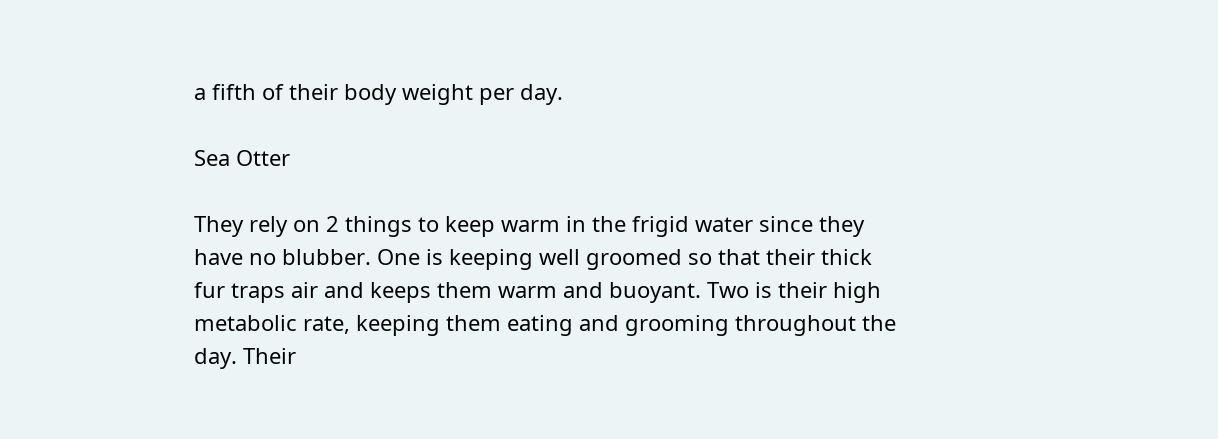a fifth of their body weight per day.

Sea Otter

They rely on 2 things to keep warm in the frigid water since they have no blubber. One is keeping well groomed so that their thick fur traps air and keeps them warm and buoyant. Two is their high metabolic rate, keeping them eating and grooming throughout the day. Their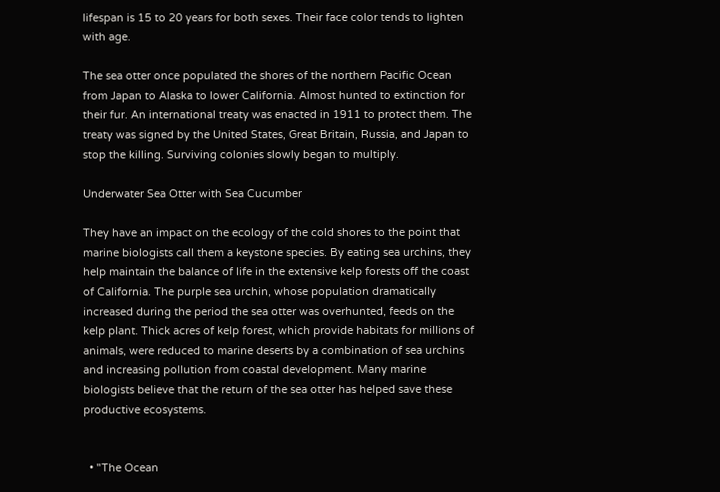lifespan is 15 to 20 years for both sexes. Their face color tends to lighten with age.

The sea otter once populated the shores of the northern Pacific Ocean from Japan to Alaska to lower California. Almost hunted to extinction for their fur. An international treaty was enacted in 1911 to protect them. The treaty was signed by the United States, Great Britain, Russia, and Japan to stop the killing. Surviving colonies slowly began to multiply.

Underwater Sea Otter with Sea Cucumber

They have an impact on the ecology of the cold shores to the point that marine biologists call them a keystone species. By eating sea urchins, they help maintain the balance of life in the extensive kelp forests off the coast of California. The purple sea urchin, whose population dramatically increased during the period the sea otter was overhunted, feeds on the kelp plant. Thick acres of kelp forest, which provide habitats for millions of animals, were reduced to marine deserts by a combination of sea urchins and increasing pollution from coastal development. Many marine biologists believe that the return of the sea otter has helped save these productive ecosystems.


  • "The Ocean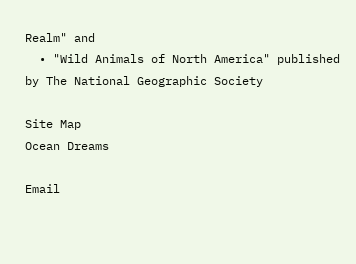Realm" and
  • "Wild Animals of North America" published by The National Geographic Society

Site Map
Ocean Dreams

Email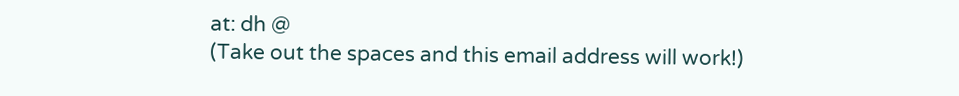at: dh @
(Take out the spaces and this email address will work!)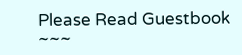Please Read Guestbook ~~~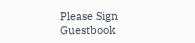Please Sign Guestbook